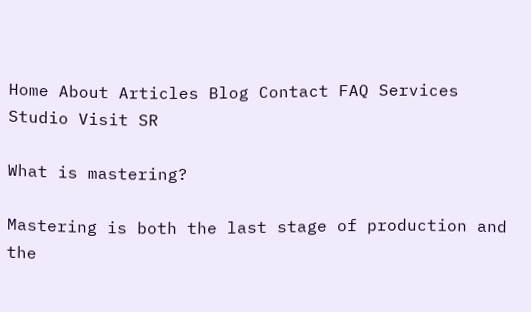Home About Articles Blog Contact FAQ Services Studio Visit SR

What is mastering?

Mastering is both the last stage of production and the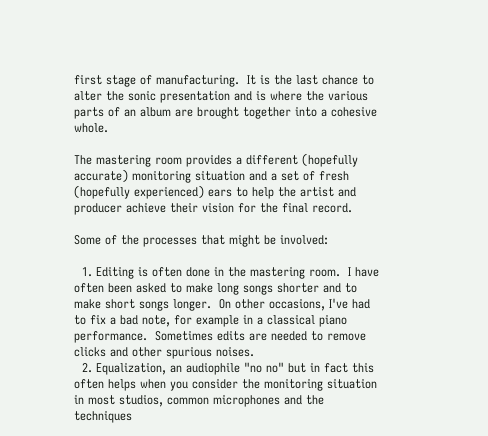first stage of manufacturing.  It is the last chance to alter the sonic presentation and is where the various parts of an album are brought together into a cohesive whole.

The mastering room provides a different (hopefully accurate) monitoring situation and a set of fresh (hopefully experienced) ears to help the artist and producer achieve their vision for the final record.

Some of the processes that might be involved:

  1. Editing is often done in the mastering room.  I have often been asked to make long songs shorter and to make short songs longer.  On other occasions, I've had to fix a bad note, for example in a classical piano performance.  Sometimes edits are needed to remove clicks and other spurious noises.
  2. Equalization, an audiophile "no no" but in fact this often helps when you consider the monitoring situation in most studios, common microphones and the techniques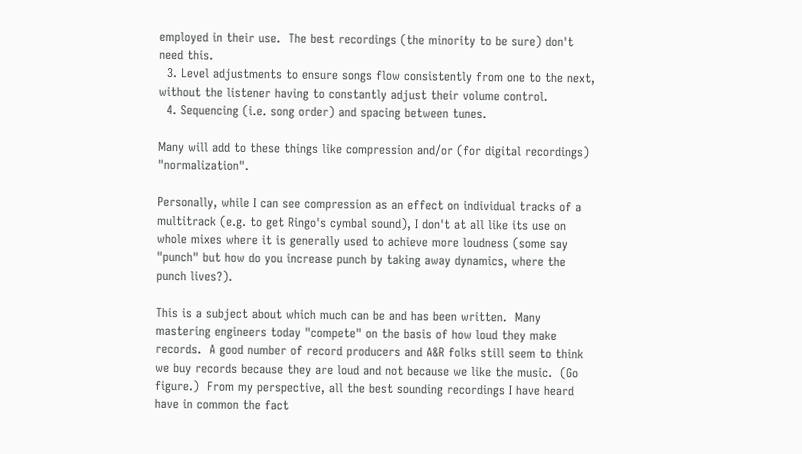employed in their use.  The best recordings (the minority to be sure) don't need this.
  3. Level adjustments to ensure songs flow consistently from one to the next, without the listener having to constantly adjust their volume control.
  4. Sequencing (i.e. song order) and spacing between tunes.

Many will add to these things like compression and/or (for digital recordings) "normalization".

Personally, while I can see compression as an effect on individual tracks of a multitrack (e.g. to get Ringo's cymbal sound), I don't at all like its use on whole mixes where it is generally used to achieve more loudness (some say "punch" but how do you increase punch by taking away dynamics, where the punch lives?).

This is a subject about which much can be and has been written.  Many mastering engineers today "compete" on the basis of how loud they make records.  A good number of record producers and A&R folks still seem to think we buy records because they are loud and not because we like the music.  (Go figure.)  From my perspective, all the best sounding recordings I have heard have in common the fact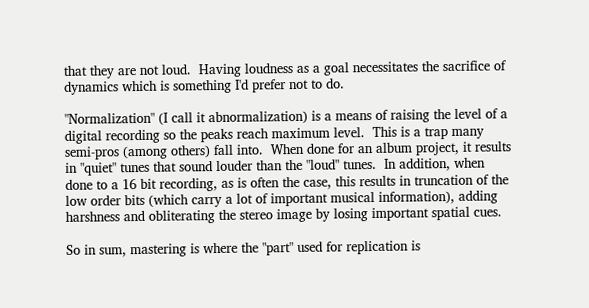that they are not loud.  Having loudness as a goal necessitates the sacrifice of dynamics which is something I'd prefer not to do.

"Normalization" (I call it abnormalization) is a means of raising the level of a digital recording so the peaks reach maximum level.  This is a trap many semi-pros (among others) fall into.  When done for an album project, it results in "quiet" tunes that sound louder than the "loud" tunes.  In addition, when done to a 16 bit recording, as is often the case, this results in truncation of the low order bits (which carry a lot of important musical information), adding harshness and obliterating the stereo image by losing important spatial cues.

So in sum, mastering is where the "part" used for replication is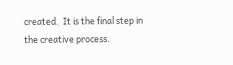created.  It is the final step in the creative process.